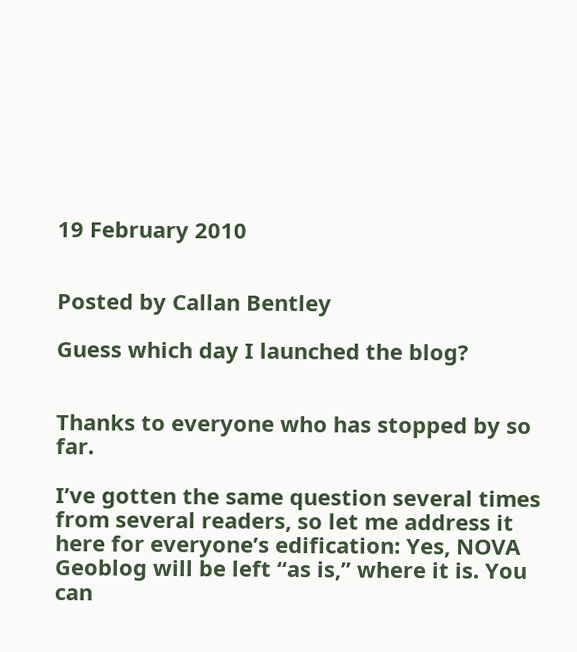19 February 2010


Posted by Callan Bentley

Guess which day I launched the blog?


Thanks to everyone who has stopped by so far.

I’ve gotten the same question several times from several readers, so let me address it here for everyone’s edification: Yes, NOVA Geoblog will be left “as is,” where it is. You can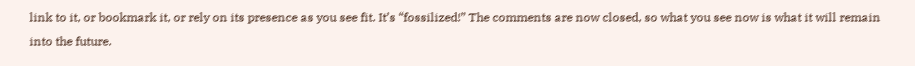link to it, or bookmark it, or rely on its presence as you see fit. It’s “fossilized!” The comments are now closed, so what you see now is what it will remain into the future.